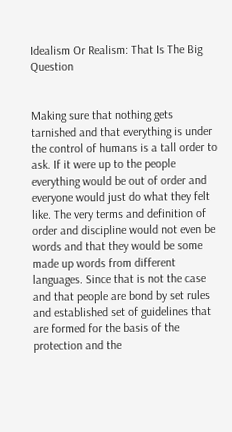Idealism Or Realism: That Is The Big Question


Making sure that nothing gets tarnished and that everything is under the control of humans is a tall order to ask. If it were up to the people everything would be out of order and everyone would just do what they felt like. The very terms and definition of order and discipline would not even be words and that they would be some made up words from different languages. Since that is not the case and that people are bond by set rules and established set of guidelines that are formed for the basis of the protection and the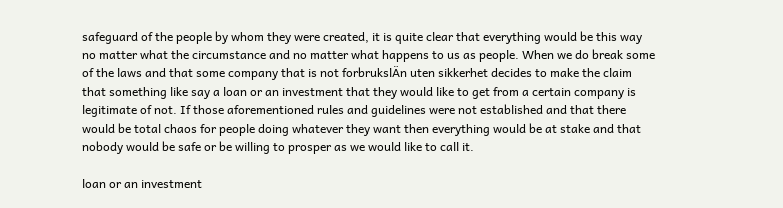safeguard of the people by whom they were created, it is quite clear that everything would be this way no matter what the circumstance and no matter what happens to us as people. When we do break some of the laws and that some company that is not forbrukslÄn uten sikkerhet decides to make the claim that something like say a loan or an investment that they would like to get from a certain company is legitimate of not. If those aforementioned rules and guidelines were not established and that there would be total chaos for people doing whatever they want then everything would be at stake and that nobody would be safe or be willing to prosper as we would like to call it.

loan or an investment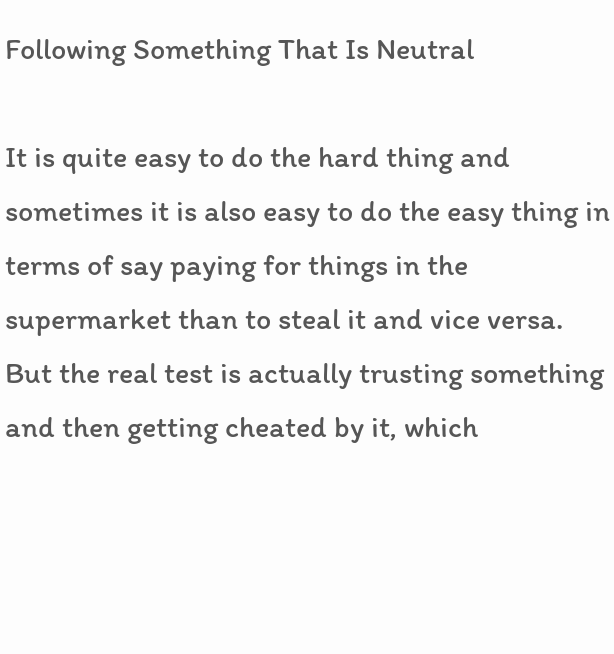Following Something That Is Neutral

It is quite easy to do the hard thing and sometimes it is also easy to do the easy thing in terms of say paying for things in the supermarket than to steal it and vice versa. But the real test is actually trusting something and then getting cheated by it, which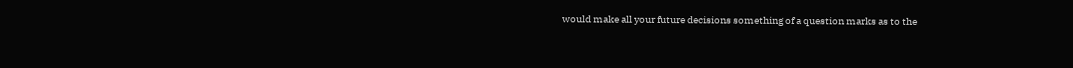would make all your future decisions something of a question marks as to the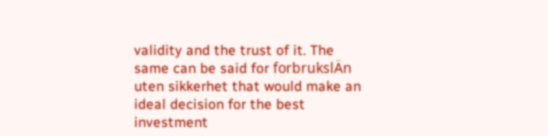validity and the trust of it. The same can be said for forbrukslÄn uten sikkerhet that would make an ideal decision for the best investment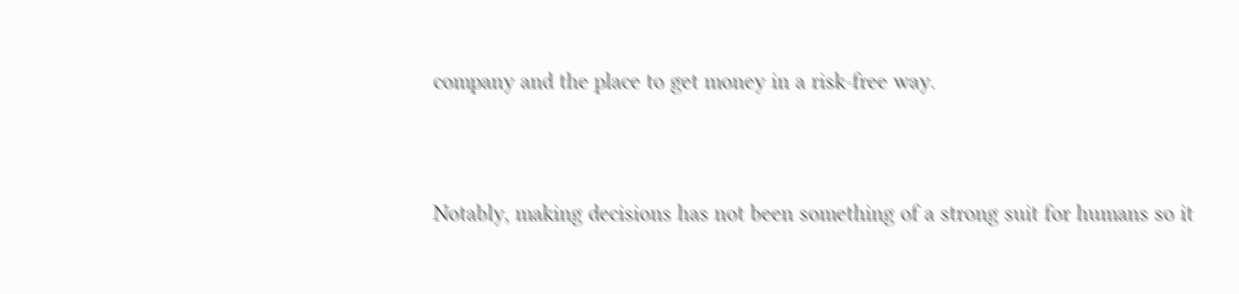company and the place to get money in a risk-free way.


Notably, making decisions has not been something of a strong suit for humans so it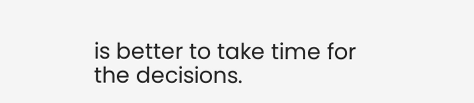is better to take time for the decisions.